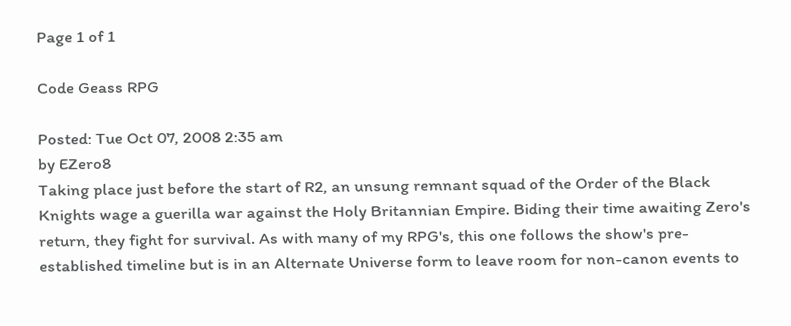Page 1 of 1

Code Geass RPG

Posted: Tue Oct 07, 2008 2:35 am
by EZero8
Taking place just before the start of R2, an unsung remnant squad of the Order of the Black Knights wage a guerilla war against the Holy Britannian Empire. Biding their time awaiting Zero's return, they fight for survival. As with many of my RPG's, this one follows the show's pre-established timeline but is in an Alternate Universe form to leave room for non-canon events to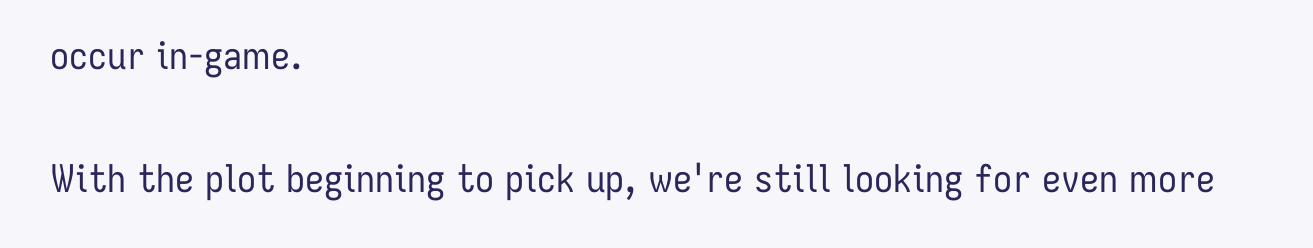occur in-game.

With the plot beginning to pick up, we're still looking for even more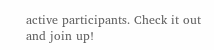active participants. Check it out and join up!